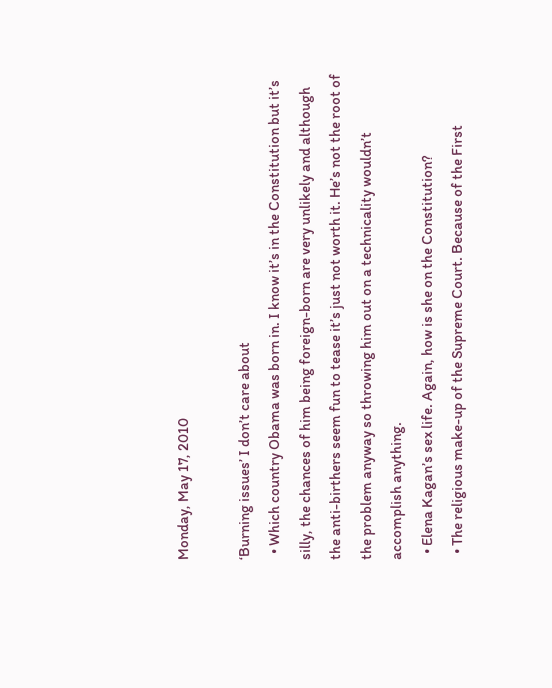Monday, May 17, 2010

‘Burning issues’ I don’t care about
  • Which country Obama was born in. I know it’s in the Constitution but it’s silly, the chances of him being foreign-born are very unlikely and although the anti-birthers seem fun to tease it’s just not worth it. He’s not the root of the problem anyway so throwing him out on a technicality wouldn’t accomplish anything.
  • Elena Kagan’s sex life. Again, how is she on the Constitution?
  • The religious make-up of the Supreme Court. Because of the First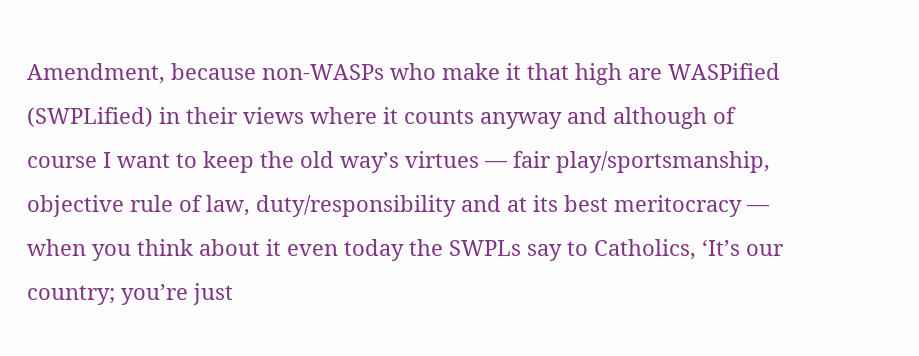Amendment, because non-WASPs who make it that high are WASPified (SWPLified) in their views where it counts anyway and although of course I want to keep the old way’s virtues — fair play/sportsmanship, objective rule of law, duty/responsibility and at its best meritocracy — when you think about it even today the SWPLs say to Catholics, ‘It’s our country; you’re just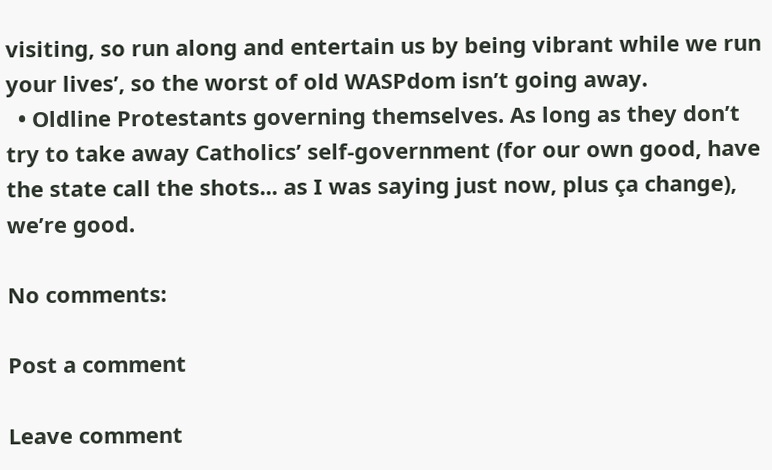visiting, so run along and entertain us by being vibrant while we run your lives’, so the worst of old WASPdom isn’t going away.
  • Oldline Protestants governing themselves. As long as they don’t try to take away Catholics’ self-government (for our own good, have the state call the shots... as I was saying just now, plus ça change), we’re good.

No comments:

Post a comment

Leave comment